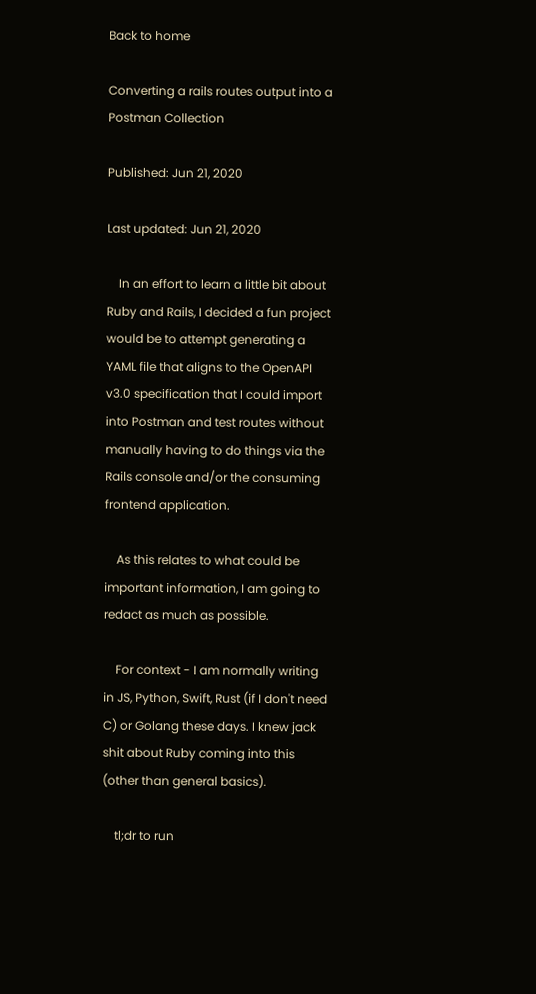Back to home

Converting a rails routes output into a Postman Collection

Published: Jun 21, 2020

Last updated: Jun 21, 2020

    In an effort to learn a little bit about Ruby and Rails, I decided a fun project would be to attempt generating a YAML file that aligns to the OpenAPI v3.0 specification that I could import into Postman and test routes without manually having to do things via the Rails console and/or the consuming frontend application.

    As this relates to what could be important information, I am going to redact as much as possible.

    For context - I am normally writing in JS, Python, Swift, Rust (if I don't need C) or Golang these days. I knew jack shit about Ruby coming into this (other than general basics).

    tl;dr to run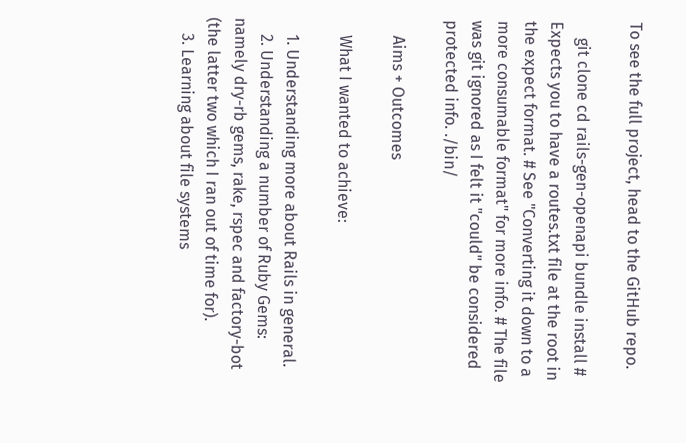To see the full project, head to the GitHub repo.

    git clone cd rails-gen-openapi bundle install # Expects you to have a routes.txt file at the root in the expect format. # See "Converting it down to a more consumable format" for more info. # The file was git ignored as I felt it "could" be considered protected info. ./bin/

    Aims + Outcomes

    What I wanted to achieve:

    1. Understanding more about Rails in general.
    2. Understanding a number of Ruby Gems: namely dry-rb gems, rake, rspec and factory-bot (the latter two which I ran out of time for).
    3. Learning about file systems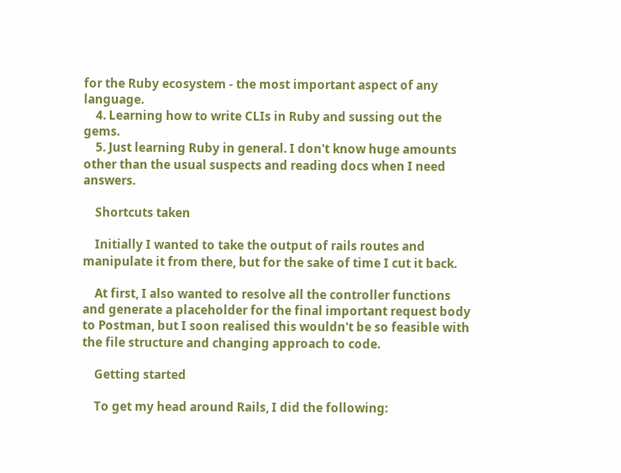for the Ruby ecosystem - the most important aspect of any language.
    4. Learning how to write CLIs in Ruby and sussing out the gems.
    5. Just learning Ruby in general. I don't know huge amounts other than the usual suspects and reading docs when I need answers.

    Shortcuts taken

    Initially I wanted to take the output of rails routes and manipulate it from there, but for the sake of time I cut it back.

    At first, I also wanted to resolve all the controller functions and generate a placeholder for the final important request body to Postman, but I soon realised this wouldn't be so feasible with the file structure and changing approach to code.

    Getting started

    To get my head around Rails, I did the following: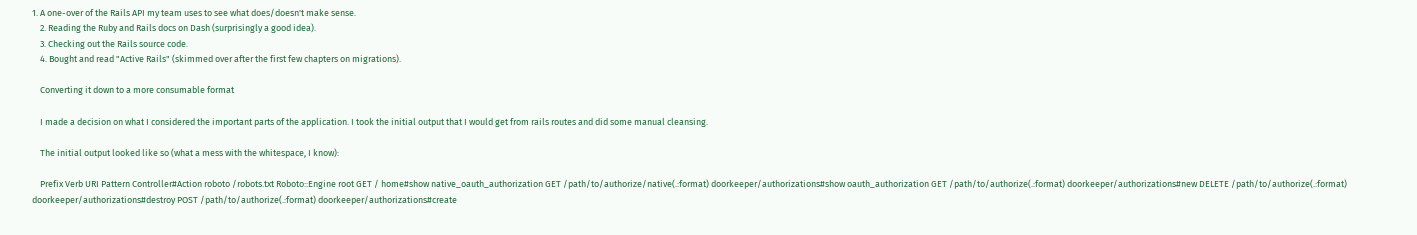1. A one-over of the Rails API my team uses to see what does/doesn't make sense.
    2. Reading the Ruby and Rails docs on Dash (surprisingly a good idea).
    3. Checking out the Rails source code.
    4. Bought and read "Active Rails" (skimmed over after the first few chapters on migrations).

    Converting it down to a more consumable format

    I made a decision on what I considered the important parts of the application. I took the initial output that I would get from rails routes and did some manual cleansing.

    The initial output looked like so (what a mess with the whitespace, I know):

    Prefix Verb URI Pattern Controller#Action roboto /robots.txt Roboto::Engine root GET / home#show native_oauth_authorization GET /path/to/authorize/native(.:format) doorkeeper/authorizations#show oauth_authorization GET /path/to/authorize(.:format) doorkeeper/authorizations#new DELETE /path/to/authorize(.:format) doorkeeper/authorizations#destroy POST /path/to/authorize(.:format) doorkeeper/authorizations#create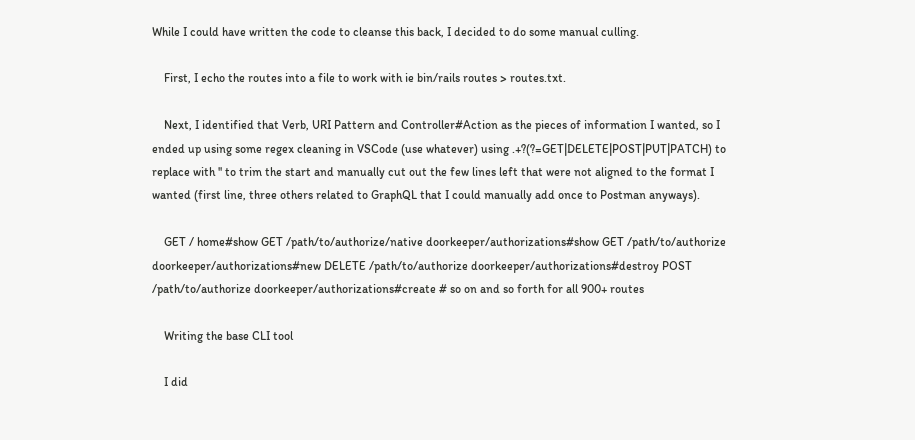While I could have written the code to cleanse this back, I decided to do some manual culling.

    First, I echo the routes into a file to work with ie bin/rails routes > routes.txt.

    Next, I identified that Verb, URI Pattern and Controller#Action as the pieces of information I wanted, so I ended up using some regex cleaning in VSCode (use whatever) using .+?(?=GET|DELETE|POST|PUT|PATCH) to replace with '' to trim the start and manually cut out the few lines left that were not aligned to the format I wanted (first line, three others related to GraphQL that I could manually add once to Postman anyways).

    GET / home#show GET /path/to/authorize/native doorkeeper/authorizations#show GET /path/to/authorize doorkeeper/authorizations#new DELETE /path/to/authorize doorkeeper/authorizations#destroy POST /path/to/authorize doorkeeper/authorizations#create # so on and so forth for all 900+ routes

    Writing the base CLI tool

    I did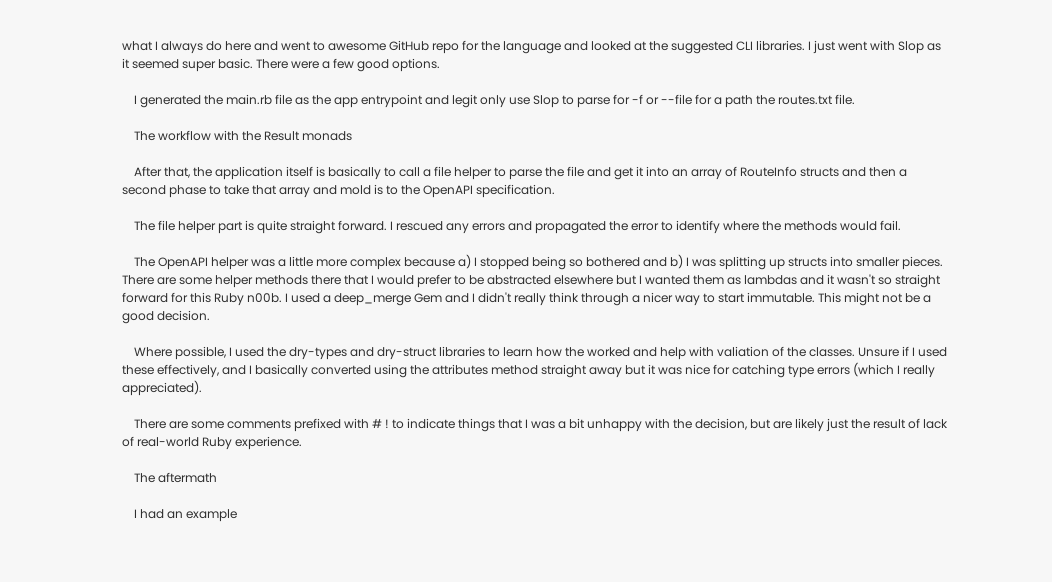what I always do here and went to awesome GitHub repo for the language and looked at the suggested CLI libraries. I just went with Slop as it seemed super basic. There were a few good options.

    I generated the main.rb file as the app entrypoint and legit only use Slop to parse for -f or --file for a path the routes.txt file.

    The workflow with the Result monads

    After that, the application itself is basically to call a file helper to parse the file and get it into an array of RouteInfo structs and then a second phase to take that array and mold is to the OpenAPI specification.

    The file helper part is quite straight forward. I rescued any errors and propagated the error to identify where the methods would fail.

    The OpenAPI helper was a little more complex because a) I stopped being so bothered and b) I was splitting up structs into smaller pieces. There are some helper methods there that I would prefer to be abstracted elsewhere but I wanted them as lambdas and it wasn't so straight forward for this Ruby n00b. I used a deep_merge Gem and I didn't really think through a nicer way to start immutable. This might not be a good decision.

    Where possible, I used the dry-types and dry-struct libraries to learn how the worked and help with valiation of the classes. Unsure if I used these effectively, and I basically converted using the attributes method straight away but it was nice for catching type errors (which I really appreciated).

    There are some comments prefixed with # ! to indicate things that I was a bit unhappy with the decision, but are likely just the result of lack of real-world Ruby experience.

    The aftermath

    I had an example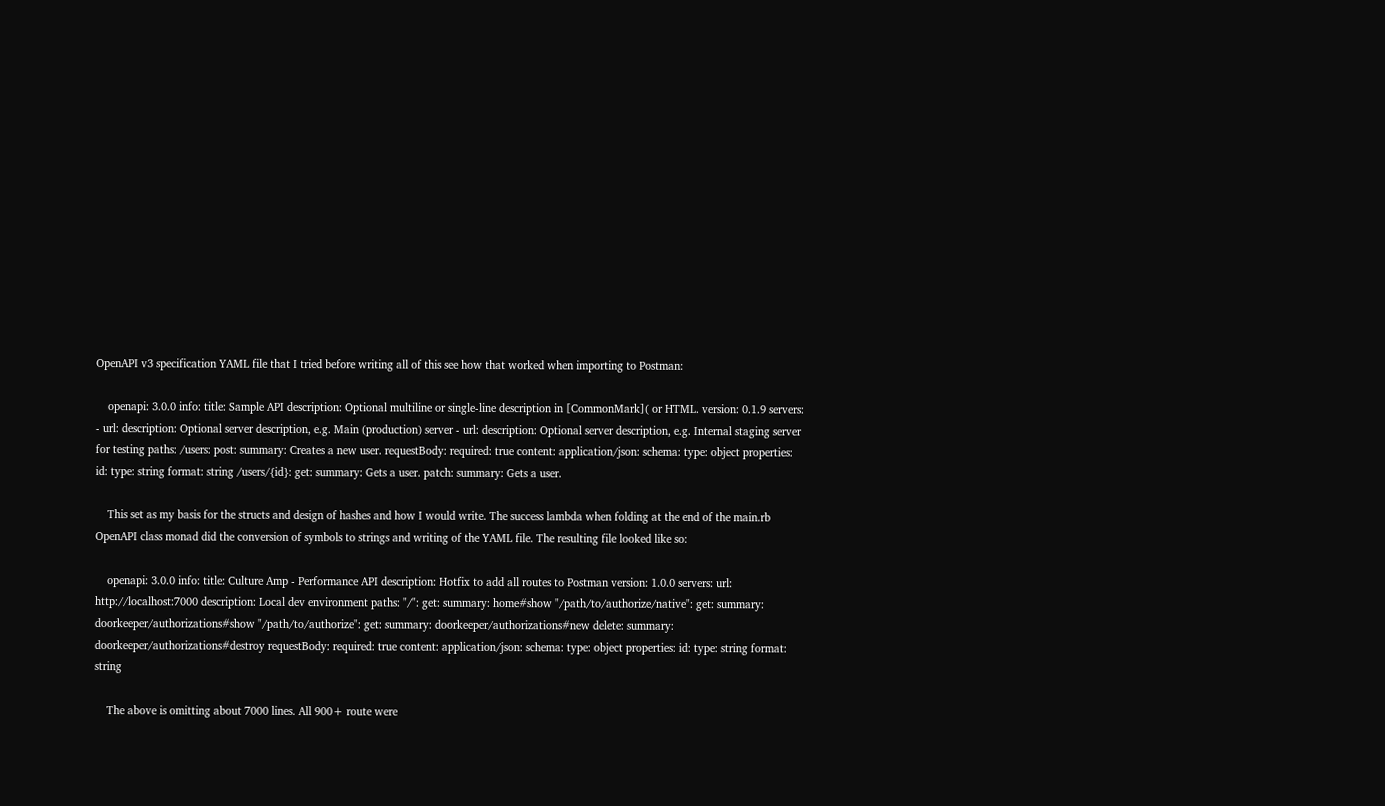OpenAPI v3 specification YAML file that I tried before writing all of this see how that worked when importing to Postman:

    openapi: 3.0.0 info: title: Sample API description: Optional multiline or single-line description in [CommonMark]( or HTML. version: 0.1.9 servers: - url: description: Optional server description, e.g. Main (production) server - url: description: Optional server description, e.g. Internal staging server for testing paths: /users: post: summary: Creates a new user. requestBody: required: true content: application/json: schema: type: object properties: id: type: string format: string /users/{id}: get: summary: Gets a user. patch: summary: Gets a user.

    This set as my basis for the structs and design of hashes and how I would write. The success lambda when folding at the end of the main.rb OpenAPI class monad did the conversion of symbols to strings and writing of the YAML file. The resulting file looked like so:

    openapi: 3.0.0 info: title: Culture Amp - Performance API description: Hotfix to add all routes to Postman version: 1.0.0 servers: url: http://localhost:7000 description: Local dev environment paths: "/": get: summary: home#show "/path/to/authorize/native": get: summary: doorkeeper/authorizations#show "/path/to/authorize": get: summary: doorkeeper/authorizations#new delete: summary: doorkeeper/authorizations#destroy requestBody: required: true content: application/json: schema: type: object properties: id: type: string format: string

    The above is omitting about 7000 lines. All 900+ route were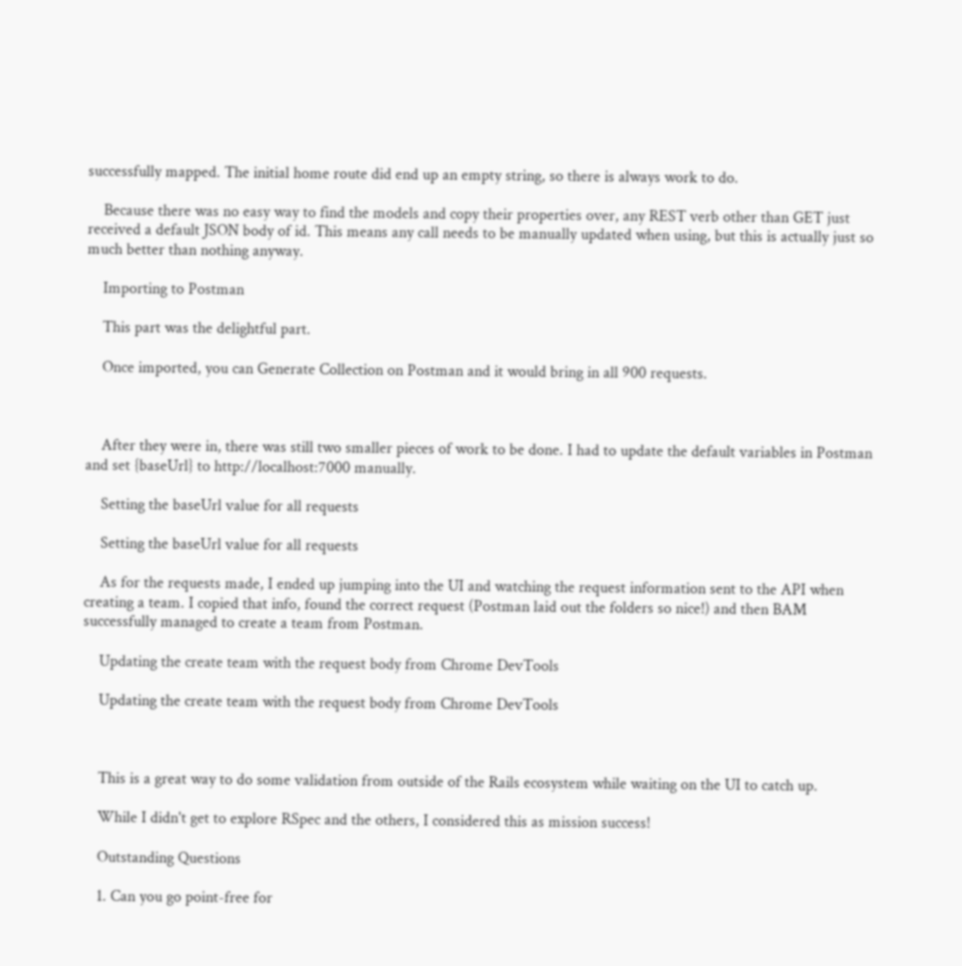successfully mapped. The initial home route did end up an empty string, so there is always work to do.

    Because there was no easy way to find the models and copy their properties over, any REST verb other than GET just received a default JSON body of id. This means any call needs to be manually updated when using, but this is actually just so much better than nothing anyway.

    Importing to Postman

    This part was the delightful part.

    Once imported, you can Generate Collection on Postman and it would bring in all 900 requests.



    After they were in, there was still two smaller pieces of work to be done. I had to update the default variables in Postman and set {baseUrl} to http://localhost:7000 manually.

    Setting the baseUrl value for all requests

    Setting the baseUrl value for all requests

    As for the requests made, I ended up jumping into the UI and watching the request information sent to the API when creating a team. I copied that info, found the correct request (Postman laid out the folders so nice!) and then BAM successfully managed to create a team from Postman.

    Updating the create team with the request body from Chrome DevTools

    Updating the create team with the request body from Chrome DevTools



    This is a great way to do some validation from outside of the Rails ecosystem while waiting on the UI to catch up.

    While I didn't get to explore RSpec and the others, I considered this as mission success!

    Outstanding Questions

    1. Can you go point-free for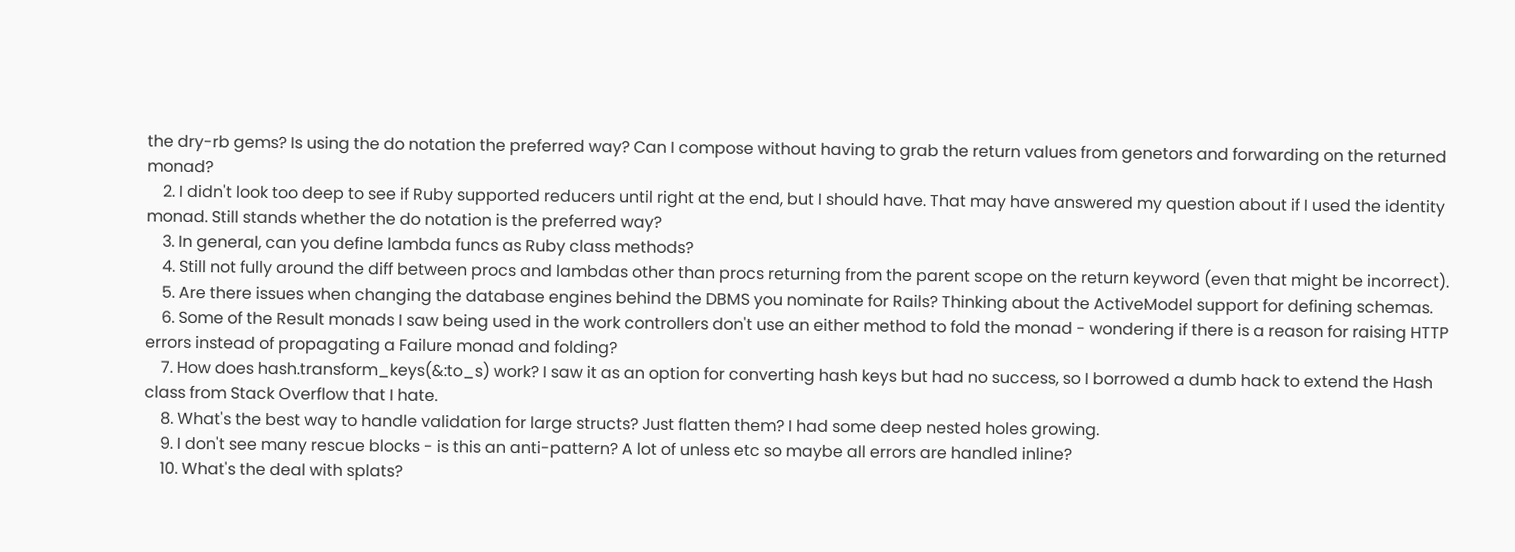the dry-rb gems? Is using the do notation the preferred way? Can I compose without having to grab the return values from genetors and forwarding on the returned monad?
    2. I didn't look too deep to see if Ruby supported reducers until right at the end, but I should have. That may have answered my question about if I used the identity monad. Still stands whether the do notation is the preferred way?
    3. In general, can you define lambda funcs as Ruby class methods?
    4. Still not fully around the diff between procs and lambdas other than procs returning from the parent scope on the return keyword (even that might be incorrect).
    5. Are there issues when changing the database engines behind the DBMS you nominate for Rails? Thinking about the ActiveModel support for defining schemas.
    6. Some of the Result monads I saw being used in the work controllers don't use an either method to fold the monad - wondering if there is a reason for raising HTTP errors instead of propagating a Failure monad and folding?
    7. How does hash.transform_keys(&:to_s) work? I saw it as an option for converting hash keys but had no success, so I borrowed a dumb hack to extend the Hash class from Stack Overflow that I hate.
    8. What's the best way to handle validation for large structs? Just flatten them? I had some deep nested holes growing.
    9. I don't see many rescue blocks - is this an anti-pattern? A lot of unless etc so maybe all errors are handled inline?
    10. What's the deal with splats?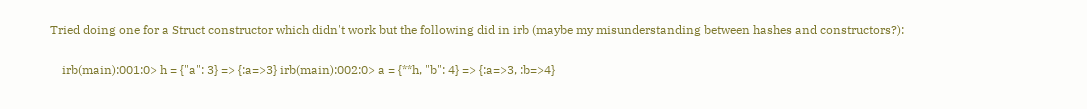Tried doing one for a Struct constructor which didn't work but the following did in irb (maybe my misunderstanding between hashes and constructors?):

    irb(main):001:0> h = {"a": 3} => {:a=>3} irb(main):002:0> a = {**h, "b": 4} => {:a=>3, :b=>4}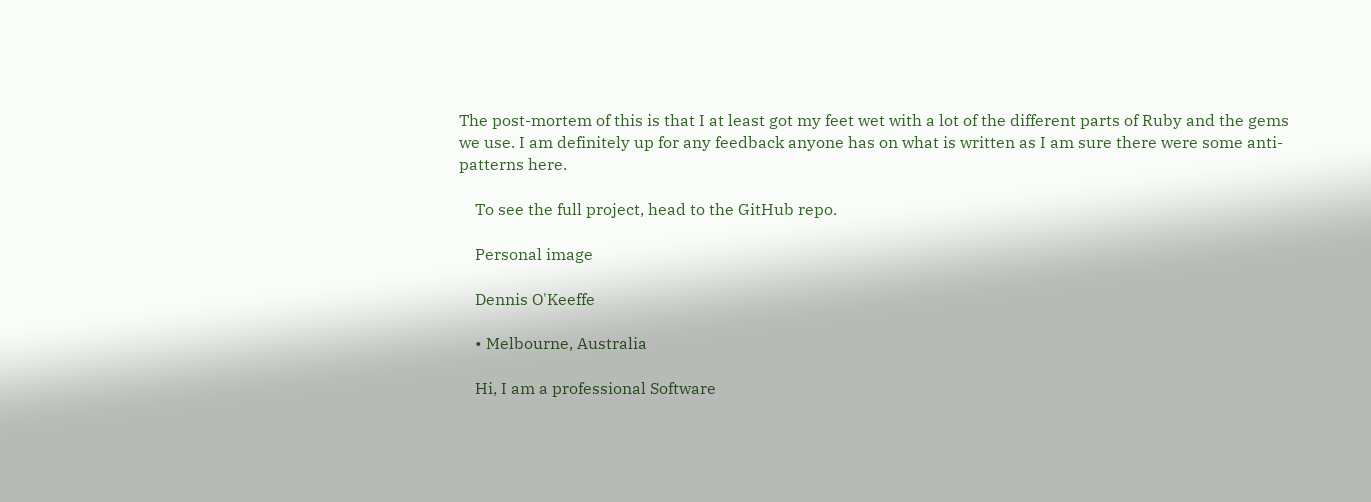The post-mortem of this is that I at least got my feet wet with a lot of the different parts of Ruby and the gems we use. I am definitely up for any feedback anyone has on what is written as I am sure there were some anti-patterns here.

    To see the full project, head to the GitHub repo.

    Personal image

    Dennis O'Keeffe

    • Melbourne, Australia

    Hi, I am a professional Software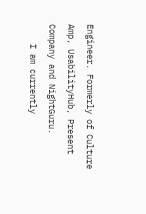Engineer. Formerly of Culture Amp, UsabilityHub, Present Company and NightGuru.
    I am currently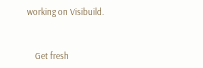working on Visibuild.


    Get fresh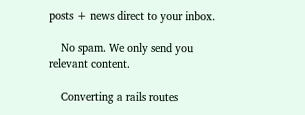posts + news direct to your inbox.

    No spam. We only send you relevant content.

    Converting a rails routes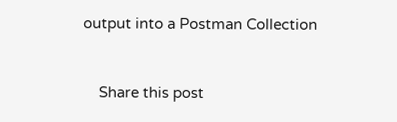output into a Postman Collection


    Share this post